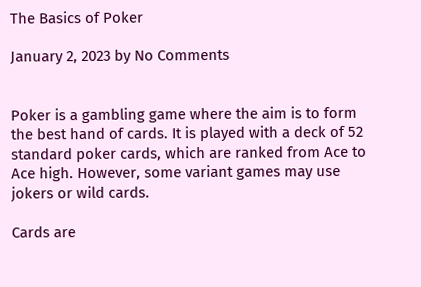The Basics of Poker

January 2, 2023 by No Comments


Poker is a gambling game where the aim is to form the best hand of cards. It is played with a deck of 52 standard poker cards, which are ranked from Ace to Ace high. However, some variant games may use jokers or wild cards.

Cards are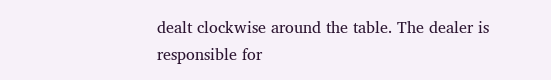dealt clockwise around the table. The dealer is responsible for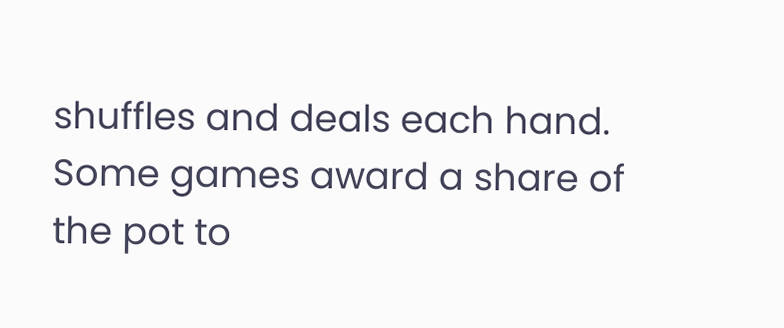shuffles and deals each hand. Some games award a share of the pot to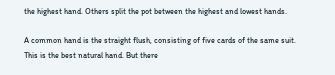the highest hand. Others split the pot between the highest and lowest hands.

A common hand is the straight flush, consisting of five cards of the same suit. This is the best natural hand. But there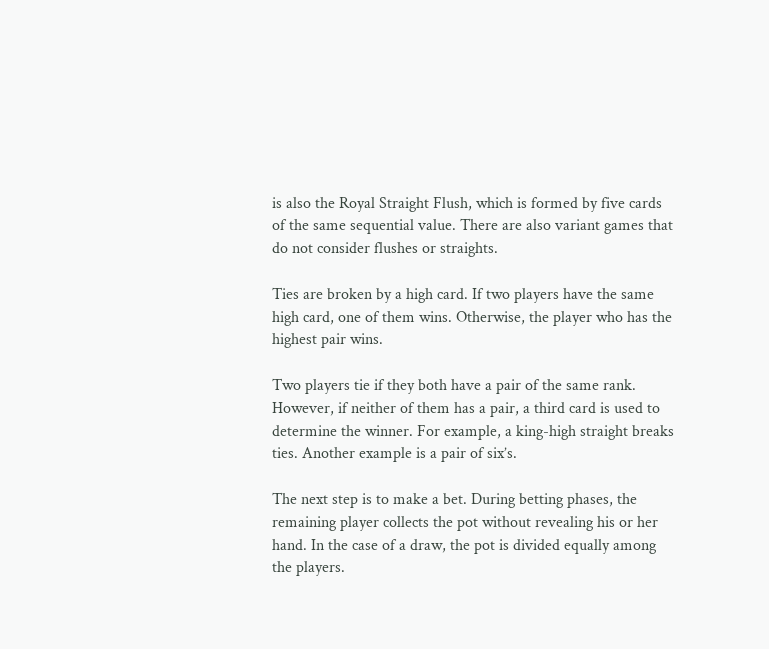is also the Royal Straight Flush, which is formed by five cards of the same sequential value. There are also variant games that do not consider flushes or straights.

Ties are broken by a high card. If two players have the same high card, one of them wins. Otherwise, the player who has the highest pair wins.

Two players tie if they both have a pair of the same rank. However, if neither of them has a pair, a third card is used to determine the winner. For example, a king-high straight breaks ties. Another example is a pair of six’s.

The next step is to make a bet. During betting phases, the remaining player collects the pot without revealing his or her hand. In the case of a draw, the pot is divided equally among the players.